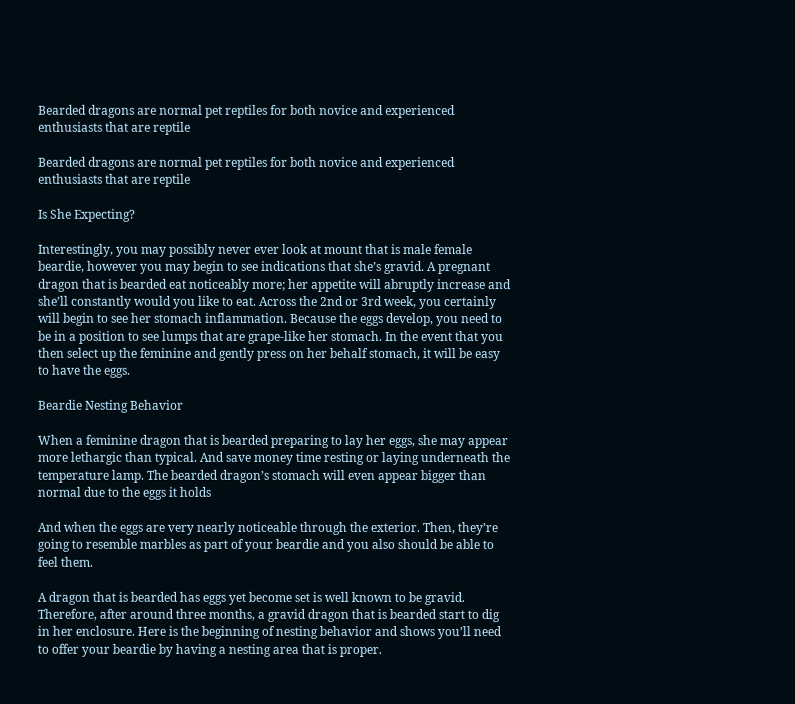Bearded dragons are normal pet reptiles for both novice and experienced enthusiasts that are reptile

Bearded dragons are normal pet reptiles for both novice and experienced enthusiasts that are reptile

Is She Expecting?

Interestingly, you may possibly never ever look at mount that is male female beardie, however you may begin to see indications that she’s gravid. A pregnant dragon that is bearded eat noticeably more; her appetite will abruptly increase and she’ll constantly would you like to eat. Across the 2nd or 3rd week, you certainly will begin to see her stomach inflammation. Because the eggs develop, you need to be in a position to see lumps that are grape-like her stomach. In the event that you then select up the feminine and gently press on her behalf stomach, it will be easy to have the eggs.

Beardie Nesting Behavior

When a feminine dragon that is bearded preparing to lay her eggs, she may appear more lethargic than typical. And save money time resting or laying underneath the temperature lamp. The bearded dragon’s stomach will even appear bigger than normal due to the eggs it holds

And when the eggs are very nearly noticeable through the exterior. Then, they’re going to resemble marbles as part of your beardie and you also should be able to feel them.

A dragon that is bearded has eggs yet become set is well known to be gravid. Therefore, after around three months, a gravid dragon that is bearded start to dig in her enclosure. Here is the beginning of nesting behavior and shows you’ll need to offer your beardie by having a nesting area that is proper.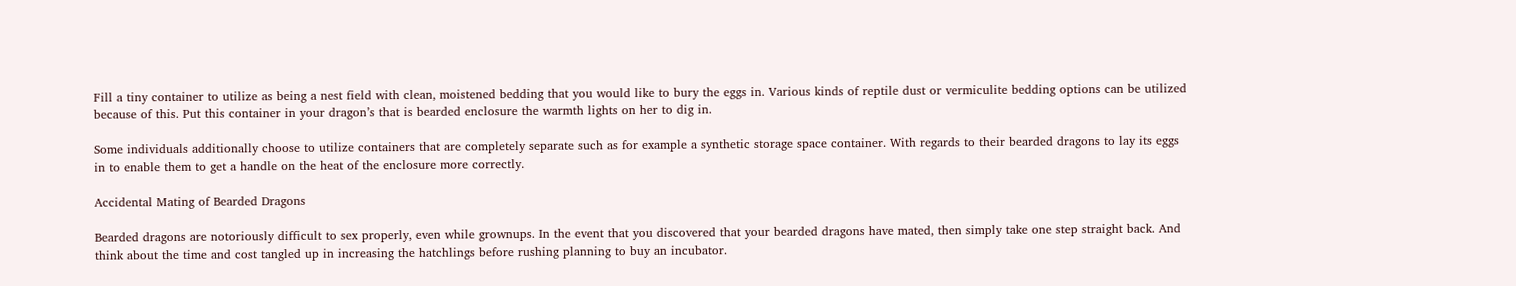Fill a tiny container to utilize as being a nest field with clean, moistened bedding that you would like to bury the eggs in. Various kinds of reptile dust or vermiculite bedding options can be utilized because of this. Put this container in your dragon’s that is bearded enclosure the warmth lights on her to dig in.

Some individuals additionally choose to utilize containers that are completely separate such as for example a synthetic storage space container. With regards to their bearded dragons to lay its eggs in to enable them to get a handle on the heat of the enclosure more correctly.

Accidental Mating of Bearded Dragons

Bearded dragons are notoriously difficult to sex properly, even while grownups. In the event that you discovered that your bearded dragons have mated, then simply take one step straight back. And think about the time and cost tangled up in increasing the hatchlings before rushing planning to buy an incubator.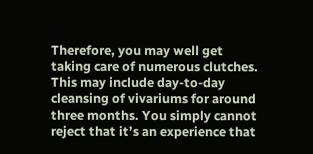Therefore, you may well get taking care of numerous clutches. This may include day-to-day cleansing of vivariums for around three months. You simply cannot reject that it’s an experience that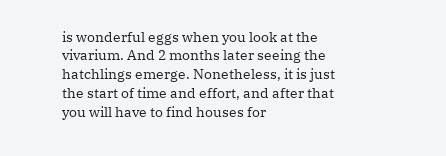is wonderful eggs when you look at the vivarium. And 2 months later seeing the hatchlings emerge. Nonetheless, it is just the start of time and effort, and after that you will have to find houses for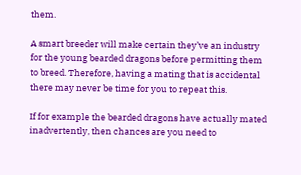them.

A smart breeder will make certain they’ve an industry for the young bearded dragons before permitting them to breed. Therefore, having a mating that is accidental there may never be time for you to repeat this.

If for example the bearded dragons have actually mated inadvertently, then chances are you need to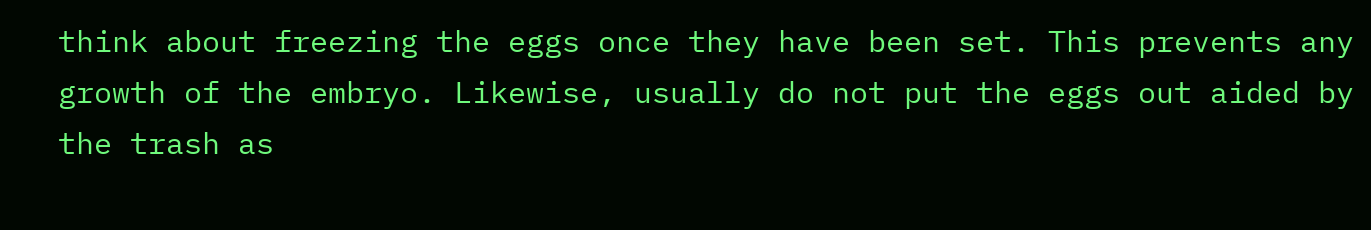think about freezing the eggs once they have been set. This prevents any growth of the embryo. Likewise, usually do not put the eggs out aided by the trash as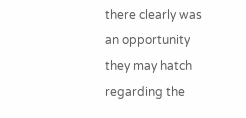there clearly was an opportunity they may hatch regarding the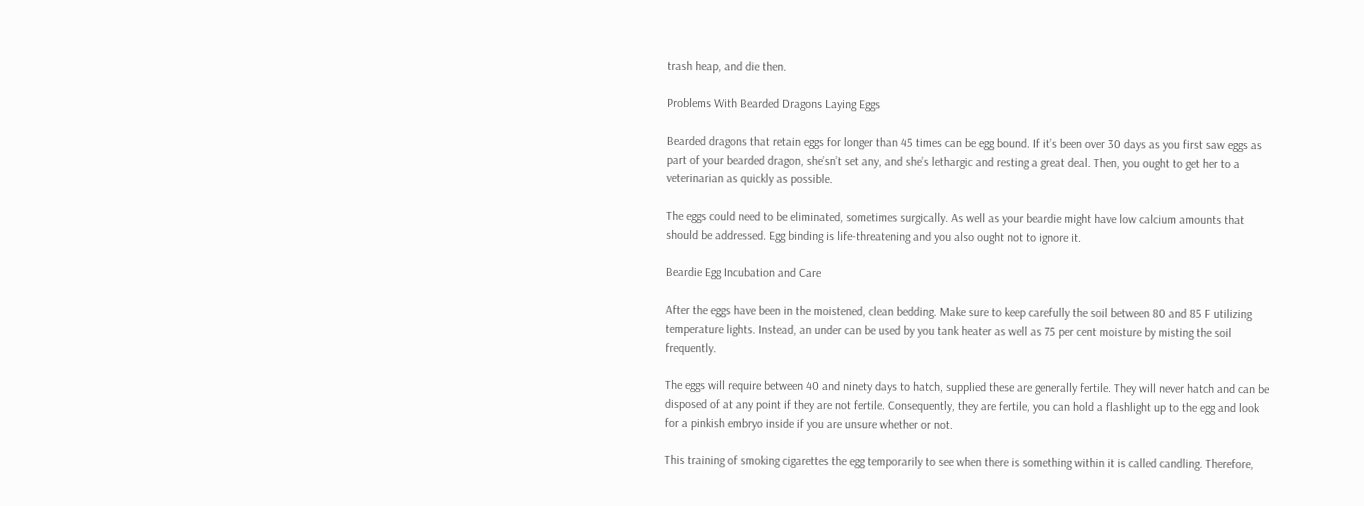trash heap, and die then.

Problems With Bearded Dragons Laying Eggs

Bearded dragons that retain eggs for longer than 45 times can be egg bound. If it’s been over 30 days as you first saw eggs as part of your bearded dragon, she’sn’t set any, and she’s lethargic and resting a great deal. Then, you ought to get her to a veterinarian as quickly as possible.

The eggs could need to be eliminated, sometimes surgically. As well as your beardie might have low calcium amounts that should be addressed. Egg binding is life-threatening and you also ought not to ignore it.

Beardie Egg Incubation and Care

After the eggs have been in the moistened, clean bedding. Make sure to keep carefully the soil between 80 and 85 F utilizing temperature lights. Instead, an under can be used by you tank heater as well as 75 per cent moisture by misting the soil frequently.

The eggs will require between 40 and ninety days to hatch, supplied these are generally fertile. They will never hatch and can be disposed of at any point if they are not fertile. Consequently, they are fertile, you can hold a flashlight up to the egg and look for a pinkish embryo inside if you are unsure whether or not.

This training of smoking cigarettes the egg temporarily to see when there is something within it is called candling. Therefore,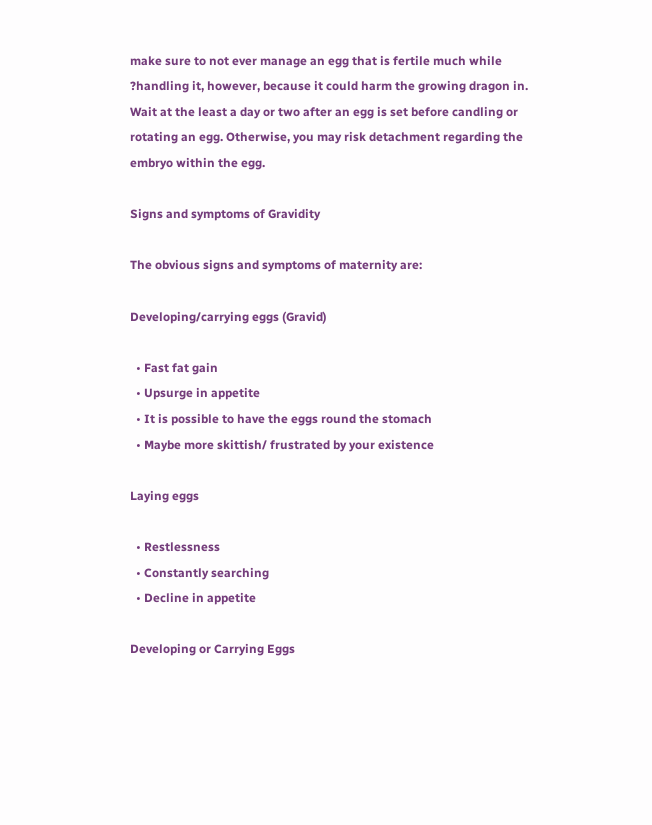make sure to not ever manage an egg that is fertile much while ?handling it, however, because it could harm the growing dragon in. Wait at the least a day or two after an egg is set before candling or rotating an egg. Otherwise, you may risk detachment regarding the embryo within the egg.

Signs and symptoms of Gravidity

The obvious signs and symptoms of maternity are:

Developing/carrying eggs (Gravid)

  • Fast fat gain
  • Upsurge in appetite
  • It is possible to have the eggs round the stomach
  • Maybe more skittish/ frustrated by your existence

Laying eggs

  • Restlessness
  • Constantly searching
  • Decline in appetite

Developing or Carrying Eggs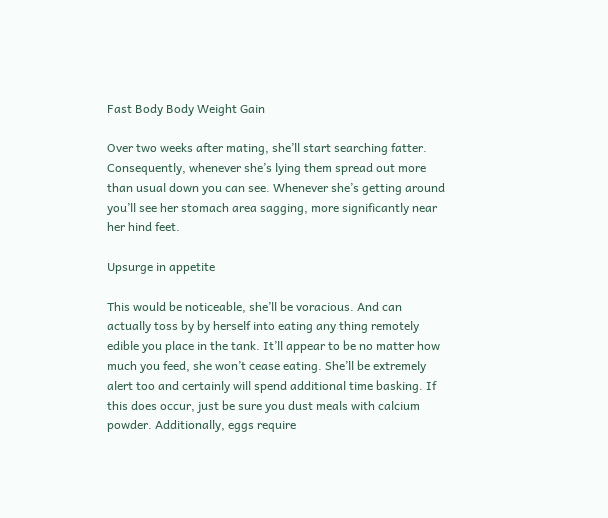Fast Body Body Weight Gain

Over two weeks after mating, she’ll start searching fatter. Consequently, whenever she’s lying them spread out more than usual down you can see. Whenever she’s getting around you’ll see her stomach area sagging, more significantly near her hind feet.

Upsurge in appetite

This would be noticeable, she’ll be voracious. And can actually toss by by herself into eating any thing remotely edible you place in the tank. It’ll appear to be no matter how much you feed, she won’t cease eating. She’ll be extremely alert too and certainly will spend additional time basking. If this does occur, just be sure you dust meals with calcium powder. Additionally, eggs require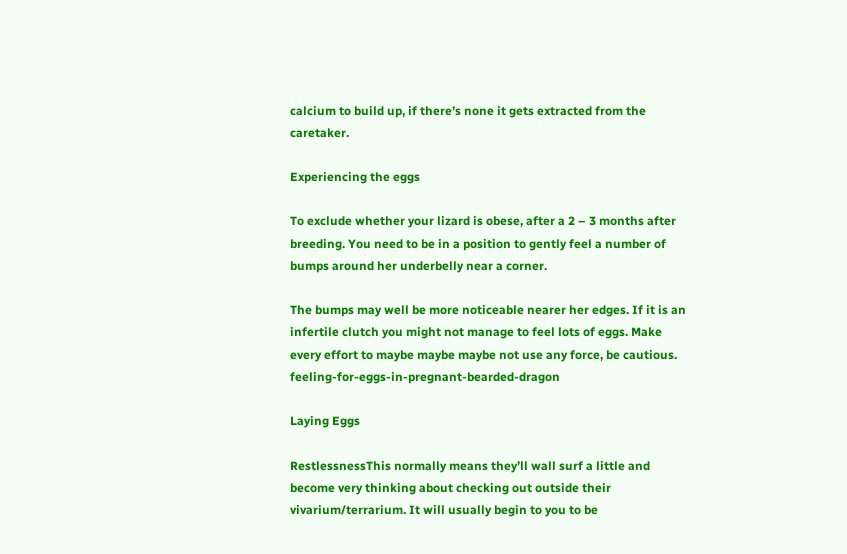calcium to build up, if there’s none it gets extracted from the caretaker.

Experiencing the eggs

To exclude whether your lizard is obese, after a 2 – 3 months after breeding. You need to be in a position to gently feel a number of bumps around her underbelly near a corner.

The bumps may well be more noticeable nearer her edges. If it is an infertile clutch you might not manage to feel lots of eggs. Make every effort to maybe maybe maybe not use any force, be cautious. feeling-for-eggs-in-pregnant-bearded-dragon

Laying Eggs

RestlessnessThis normally means they’ll wall surf a little and become very thinking about checking out outside their vivarium/terrarium. It will usually begin to you to be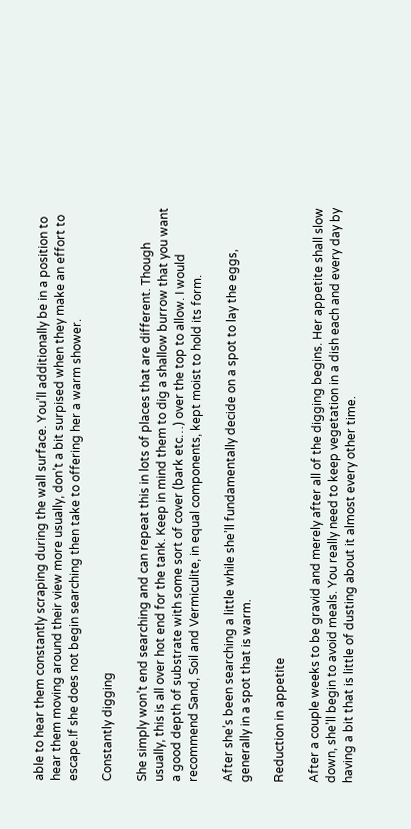able to hear them constantly scraping during the wall surface. You’ll additionally be in a position to hear them moving around their view more usually, don’t a bit surpised when they make an effort to escape.If she does not begin searching then take to offering her a warm shower.

Constantly digging

She simply won’t end searching and can repeat this in lots of places that are different. Though usually, this is all over hot end for the tank. Keep in mind them to dig a shallow burrow that you want a good depth of substrate with some sort of cover (bark etc…) over the top to allow. I would recommend Sand, Soil and Vermiculite, in equal components, kept moist to hold its form.

After she’s been searching a little while she’ll fundamentally decide on a spot to lay the eggs, generally in a spot that is warm.

Reduction in appetite

After a couple weeks to be gravid and merely after all of the digging begins. Her appetite shall slow down, she’ll begin to avoid meals. You really need to keep vegetation in a dish each and every day by having a bit that is little of dusting about it almost every other time.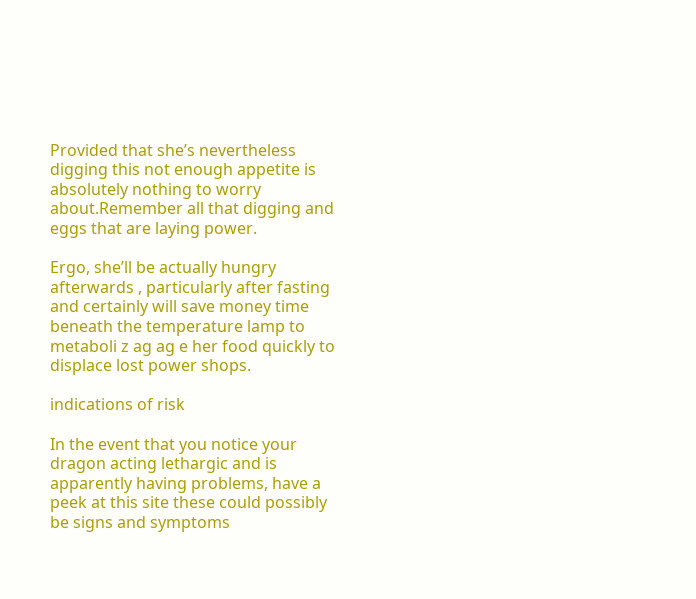Provided that she’s nevertheless digging this not enough appetite is absolutely nothing to worry about.Remember all that digging and eggs that are laying power.

Ergo, she’ll be actually hungry afterwards , particularly after fasting and certainly will save money time beneath the temperature lamp to metaboli z ag ag e her food quickly to displace lost power shops.

indications of risk

In the event that you notice your dragon acting lethargic and is apparently having problems, have a peek at this site these could possibly be signs and symptoms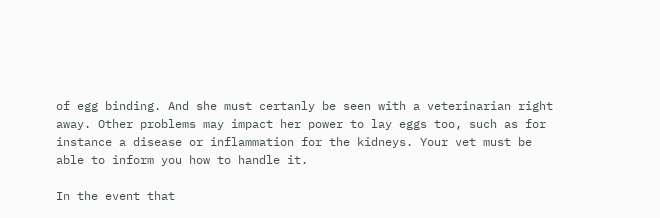of egg binding. And she must certanly be seen with a veterinarian right away. Other problems may impact her power to lay eggs too, such as for instance a disease or inflammation for the kidneys. Your vet must be able to inform you how to handle it.

In the event that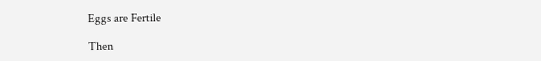Eggs are Fertile

Then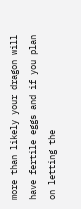more than likely your dragon will have fertile eggs and if you plan on letting the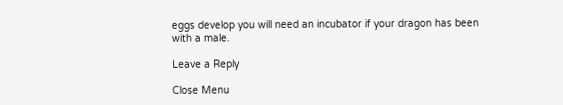eggs develop you will need an incubator if your dragon has been with a male.

Leave a Reply

Close Menu